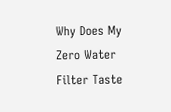Why Does My Zero Water Filter Taste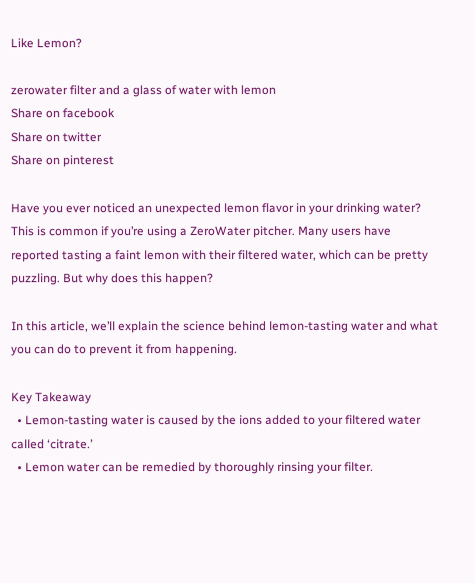Like Lemon?

zerowater filter and a glass of water with lemon
Share on facebook
Share on twitter
Share on pinterest

Have you ever noticed an unexpected lemon flavor in your drinking water? This is common if you’re using a ZeroWater pitcher. Many users have reported tasting a faint lemon with their filtered water, which can be pretty puzzling. But why does this happen?

In this article, we’ll explain the science behind lemon-tasting water and what you can do to prevent it from happening.

Key Takeaway
  • Lemon-tasting water is caused by the ions added to your filtered water called ‘citrate.’
  • Lemon water can be remedied by thoroughly rinsing your filter.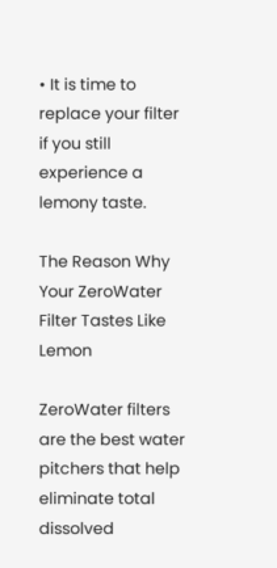• It is time to replace your filter if you still experience a lemony taste.

The Reason Why Your ZeroWater Filter Tastes Like Lemon

ZeroWater filters are the best water pitchers that help eliminate total dissolved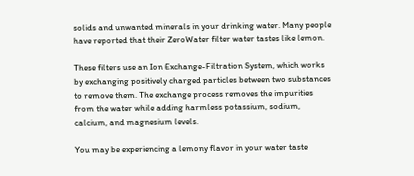solids and unwanted minerals in your drinking water. Many people have reported that their ZeroWater filter water tastes like lemon.

These filters use an Ion Exchange-Filtration System, which works by exchanging positively charged particles between two substances to remove them. The exchange process removes the impurities from the water while adding harmless potassium, sodium, calcium, and magnesium levels.

You may be experiencing a lemony flavor in your water taste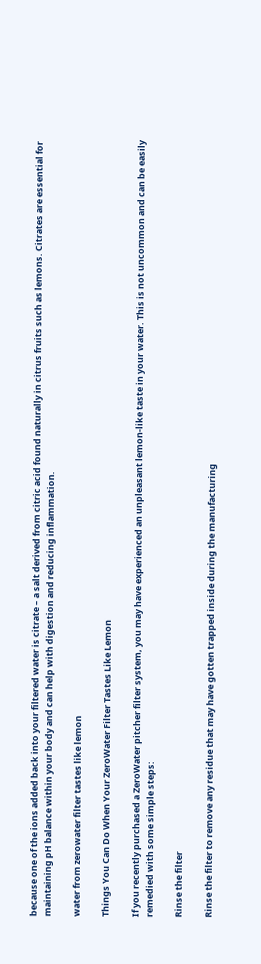because one of the ions added back into your filtered water is citrate – a salt derived from citric acid found naturally in citrus fruits such as lemons. Citrates are essential for maintaining pH balance within your body and can help with digestion and reducing inflammation.

water from zerowater filter tastes like lemon

Things You Can Do When Your ZeroWater Filter Tastes Like Lemon

If you recently purchased a ZeroWater pitcher filter system, you may have experienced an unpleasant lemon-like taste in your water. This is not uncommon and can be easily remedied with some simple steps:

Rinse the filter

Rinse the filter to remove any residue that may have gotten trapped inside during the manufacturing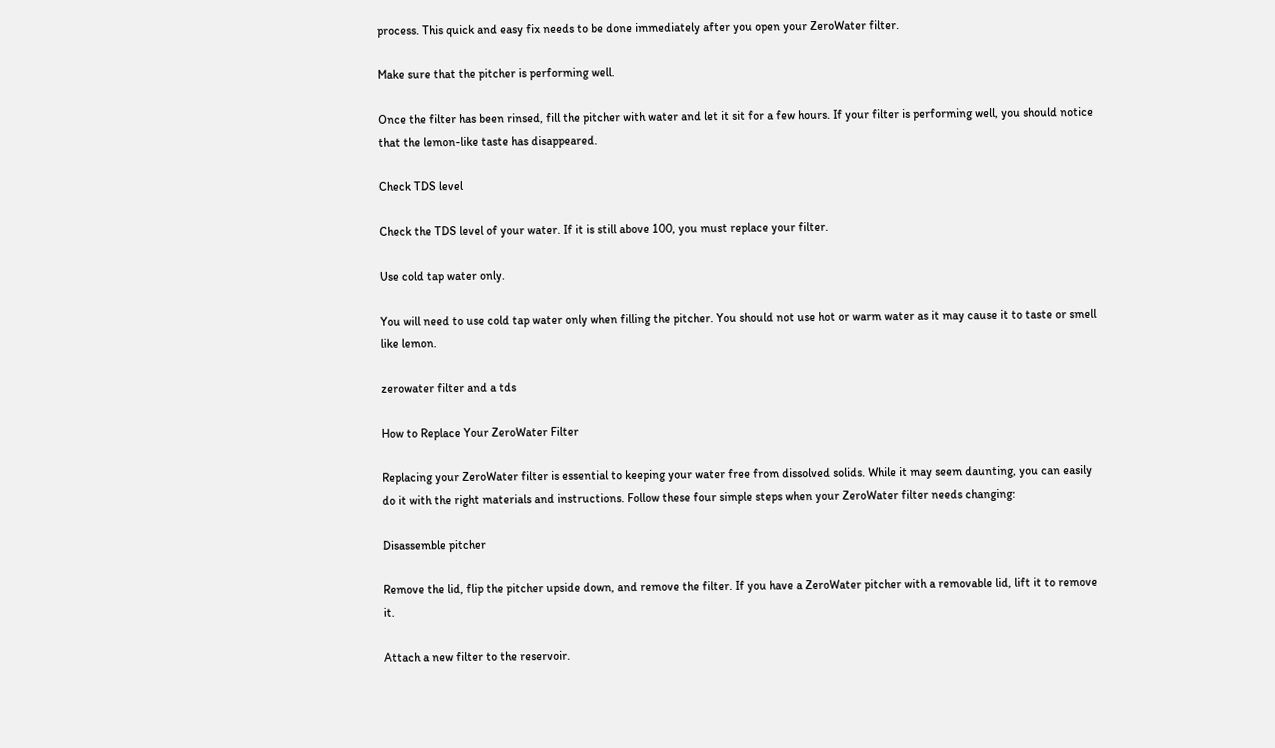process. This quick and easy fix needs to be done immediately after you open your ZeroWater filter.

Make sure that the pitcher is performing well.

Once the filter has been rinsed, fill the pitcher with water and let it sit for a few hours. If your filter is performing well, you should notice that the lemon-like taste has disappeared.

Check TDS level

Check the TDS level of your water. If it is still above 100, you must replace your filter.

Use cold tap water only.

You will need to use cold tap water only when filling the pitcher. You should not use hot or warm water as it may cause it to taste or smell like lemon.

zerowater filter and a tds

How to Replace Your ZeroWater Filter

Replacing your ZeroWater filter is essential to keeping your water free from dissolved solids. While it may seem daunting, you can easily do it with the right materials and instructions. Follow these four simple steps when your ZeroWater filter needs changing:

Disassemble pitcher

Remove the lid, flip the pitcher upside down, and remove the filter. If you have a ZeroWater pitcher with a removable lid, lift it to remove it.

Attach a new filter to the reservoir.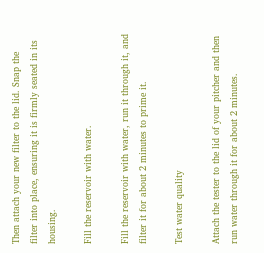Then attach your new filter to the lid. Snap the filter into place, ensuring it is firmly seated in its housing.

Fill the reservoir with water.

Fill the reservoir with water, run it through it, and filter it for about 2 minutes to prime it.

Test water quality

Attach the tester to the lid of your pitcher and then run water through it for about 2 minutes.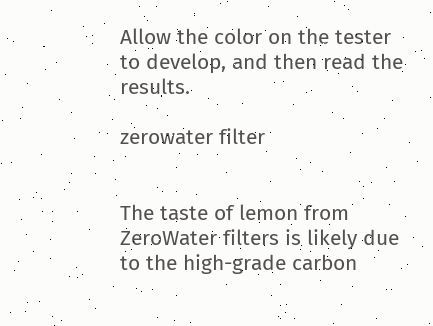Allow the color on the tester to develop, and then read the results.

zerowater filter


The taste of lemon from ZeroWater filters is likely due to the high-grade carbon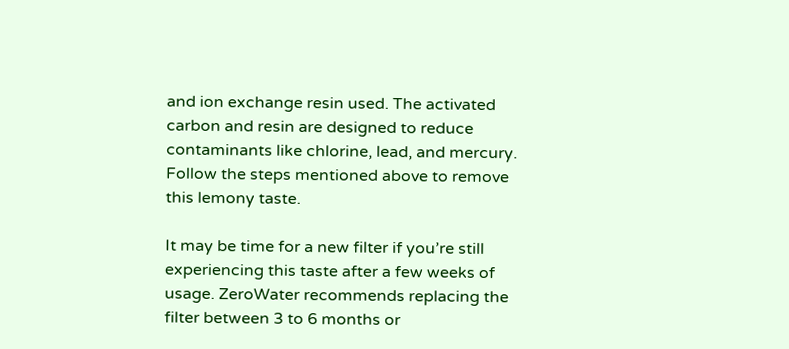and ion exchange resin used. The activated carbon and resin are designed to reduce contaminants like chlorine, lead, and mercury. Follow the steps mentioned above to remove this lemony taste.

It may be time for a new filter if you’re still experiencing this taste after a few weeks of usage. ZeroWater recommends replacing the filter between 3 to 6 months or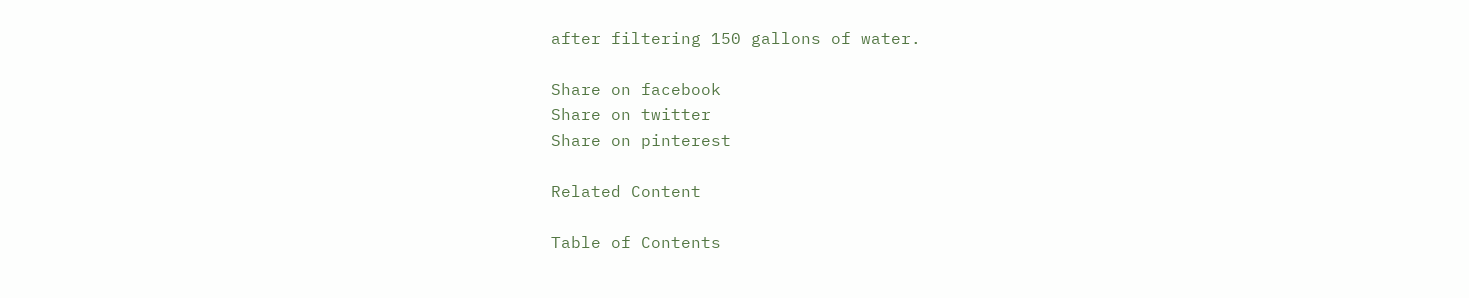after filtering 150 gallons of water.

Share on facebook
Share on twitter
Share on pinterest

Related Content

Table of Contents